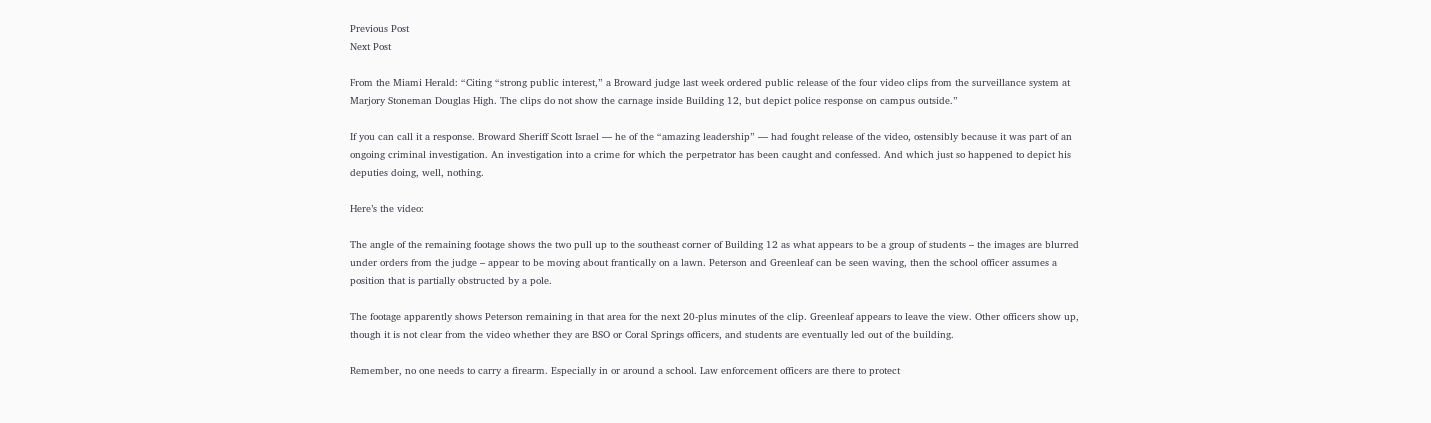Previous Post
Next Post

From the Miami Herald: “Citing “strong public interest,” a Broward judge last week ordered public release of the four video clips from the surveillance system at Marjory Stoneman Douglas High. The clips do not show the carnage inside Building 12, but depict police response on campus outside.”

If you can call it a response. Broward Sheriff Scott Israel — he of the “amazing leadership” — had fought release of the video, ostensibly because it was part of an ongoing criminal investigation. An investigation into a crime for which the perpetrator has been caught and confessed. And which just so happened to depict his deputies doing, well, nothing.

Here’s the video:

The angle of the remaining footage shows the two pull up to the southeast corner of Building 12 as what appears to be a group of students – the images are blurred under orders from the judge – appear to be moving about frantically on a lawn. Peterson and Greenleaf can be seen waving, then the school officer assumes a position that is partially obstructed by a pole.

The footage apparently shows Peterson remaining in that area for the next 20-plus minutes of the clip. Greenleaf appears to leave the view. Other officers show up, though it is not clear from the video whether they are BSO or Coral Springs officers, and students are eventually led out of the building.

Remember, no one needs to carry a firearm. Especially in or around a school. Law enforcement officers are there to protect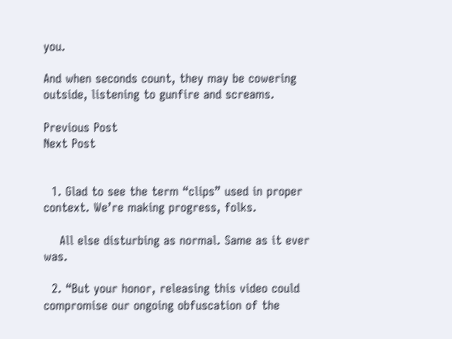you.

And when seconds count, they may be cowering outside, listening to gunfire and screams.

Previous Post
Next Post


  1. Glad to see the term “clips” used in proper context. We’re making progress, folks.

    All else disturbing as normal. Same as it ever was.

  2. “But your honor, releasing this video could compromise our ongoing obfuscation of the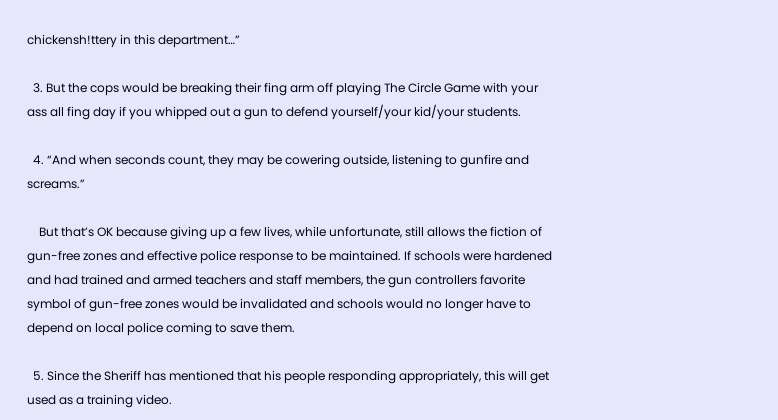chickensh!ttery in this department…”

  3. But the cops would be breaking their fing arm off playing The Circle Game with your ass all fing day if you whipped out a gun to defend yourself/your kid/your students.

  4. “And when seconds count, they may be cowering outside, listening to gunfire and screams.”

    But that’s OK because giving up a few lives, while unfortunate, still allows the fiction of gun-free zones and effective police response to be maintained. If schools were hardened and had trained and armed teachers and staff members, the gun controllers favorite symbol of gun-free zones would be invalidated and schools would no longer have to depend on local police coming to save them.

  5. Since the Sheriff has mentioned that his people responding appropriately, this will get used as a training video.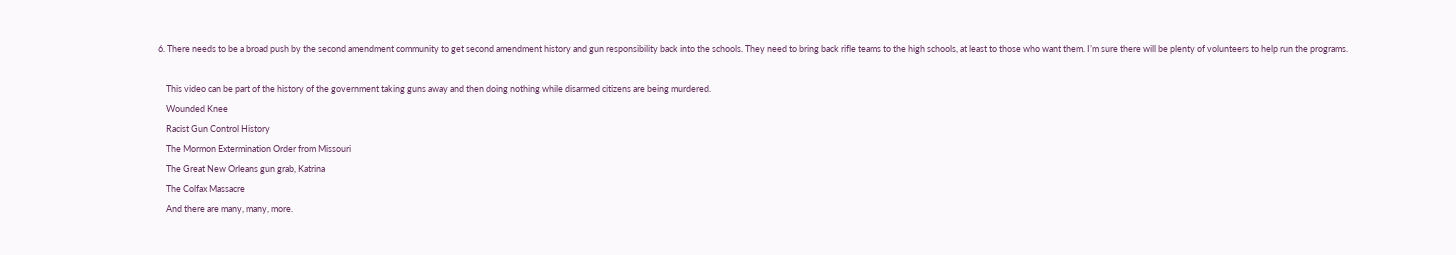6. There needs to be a broad push by the second amendment community to get second amendment history and gun responsibility back into the schools. They need to bring back rifle teams to the high schools, at least to those who want them. I’m sure there will be plenty of volunteers to help run the programs.

    This video can be part of the history of the government taking guns away and then doing nothing while disarmed citizens are being murdered.
    Wounded Knee
    Racist Gun Control History
    The Mormon Extermination Order from Missouri
    The Great New Orleans gun grab, Katrina
    The Colfax Massacre
    And there are many, many, more.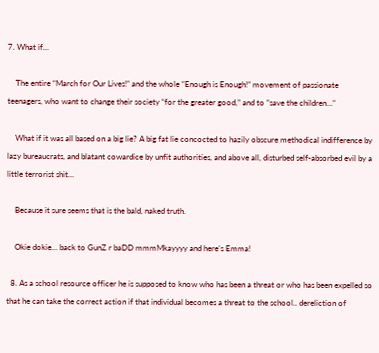7. What if…

    The entire “March for Our Lives!” and the whole “Enough is Enough!” movement of passionate teenagers, who want to change their society “for the greater good,” and to “save the children…”

    What if it was all based on a big lie? A big fat lie concocted to hazily obscure methodical indifference by lazy bureaucrats, and blatant cowardice by unfit authorities, and above all, disturbed self-absorbed evil by a little terrorist shit…

    Because it sure seems that is the bald, naked truth.

    Okie dokie… back to GunZ r baDD mmmMkayyyy and here’s Emma!

  8. As a school resource officer he is supposed to know who has been a threat or who has been expelled so that he can take the correct action if that individual becomes a threat to the school.. dereliction of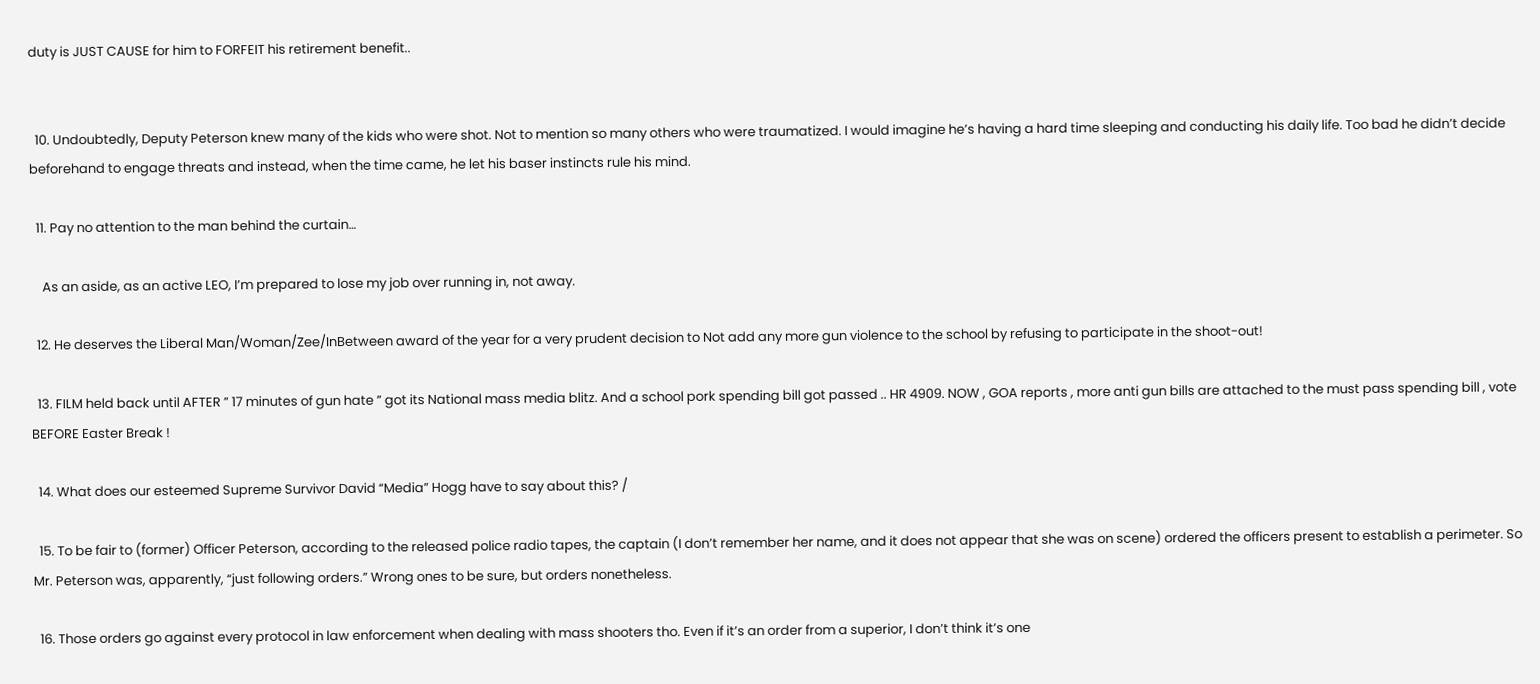duty is JUST CAUSE for him to FORFEIT his retirement benefit..


  10. Undoubtedly, Deputy Peterson knew many of the kids who were shot. Not to mention so many others who were traumatized. I would imagine he’s having a hard time sleeping and conducting his daily life. Too bad he didn’t decide beforehand to engage threats and instead, when the time came, he let his baser instincts rule his mind.

  11. Pay no attention to the man behind the curtain…

    As an aside, as an active LEO, I’m prepared to lose my job over running in, not away.

  12. He deserves the Liberal Man/Woman/Zee/InBetween award of the year for a very prudent decision to Not add any more gun violence to the school by refusing to participate in the shoot-out!

  13. FILM held back until AFTER ” 17 minutes of gun hate ” got its National mass media blitz. And a school pork spending bill got passed .. HR 4909. NOW , GOA reports , more anti gun bills are attached to the must pass spending bill , vote BEFORE Easter Break !

  14. What does our esteemed Supreme Survivor David “Media” Hogg have to say about this? /

  15. To be fair to (former) Officer Peterson, according to the released police radio tapes, the captain (I don’t remember her name, and it does not appear that she was on scene) ordered the officers present to establish a perimeter. So Mr. Peterson was, apparently, “just following orders.” Wrong ones to be sure, but orders nonetheless.

  16. Those orders go against every protocol in law enforcement when dealing with mass shooters tho. Even if it’s an order from a superior, I don’t think it’s one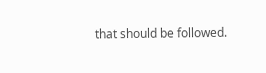that should be followed.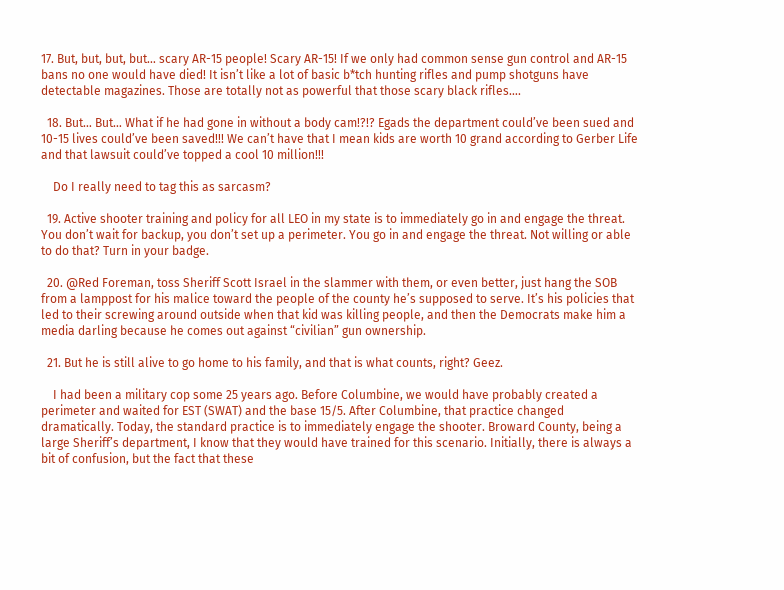17. But, but, but, but… scary AR-15 people! Scary AR-15! If we only had common sense gun control and AR-15 bans no one would have died! It isn’t like a lot of basic b*tch hunting rifles and pump shotguns have detectable magazines. Those are totally not as powerful that those scary black rifles….

  18. But… But… What if he had gone in without a body cam!?!? Egads the department could’ve been sued and 10-15 lives could’ve been saved!!! We can’t have that I mean kids are worth 10 grand according to Gerber Life and that lawsuit could’ve topped a cool 10 million!!!

    Do I really need to tag this as sarcasm?

  19. Active shooter training and policy for all LEO in my state is to immediately go in and engage the threat. You don’t wait for backup, you don’t set up a perimeter. You go in and engage the threat. Not willing or able to do that? Turn in your badge.

  20. @Red Foreman, toss Sheriff Scott Israel in the slammer with them, or even better, just hang the SOB from a lamppost for his malice toward the people of the county he’s supposed to serve. It’s his policies that led to their screwing around outside when that kid was killing people, and then the Democrats make him a media darling because he comes out against “civilian” gun ownership.

  21. But he is still alive to go home to his family, and that is what counts, right? Geez.

    I had been a military cop some 25 years ago. Before Columbine, we would have probably created a perimeter and waited for EST (SWAT) and the base 15/5. After Columbine, that practice changed dramatically. Today, the standard practice is to immediately engage the shooter. Broward County, being a large Sheriff’s department, I know that they would have trained for this scenario. Initially, there is always a bit of confusion, but the fact that these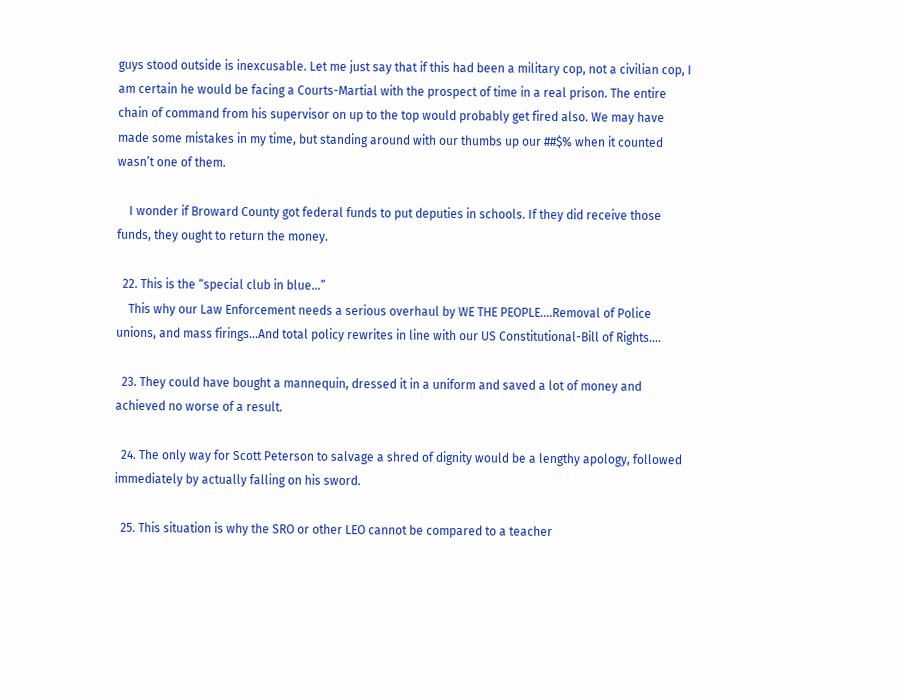guys stood outside is inexcusable. Let me just say that if this had been a military cop, not a civilian cop, I am certain he would be facing a Courts-Martial with the prospect of time in a real prison. The entire chain of command from his supervisor on up to the top would probably get fired also. We may have made some mistakes in my time, but standing around with our thumbs up our ##$% when it counted wasn’t one of them.

    I wonder if Broward County got federal funds to put deputies in schools. If they did receive those funds, they ought to return the money.

  22. This is the “special club in blue…”
    This why our Law Enforcement needs a serious overhaul by WE THE PEOPLE….Removal of Police unions, and mass firings…And total policy rewrites in line with our US Constitutional-Bill of Rights….

  23. They could have bought a mannequin, dressed it in a uniform and saved a lot of money and achieved no worse of a result.

  24. The only way for Scott Peterson to salvage a shred of dignity would be a lengthy apology, followed immediately by actually falling on his sword.

  25. This situation is why the SRO or other LEO cannot be compared to a teacher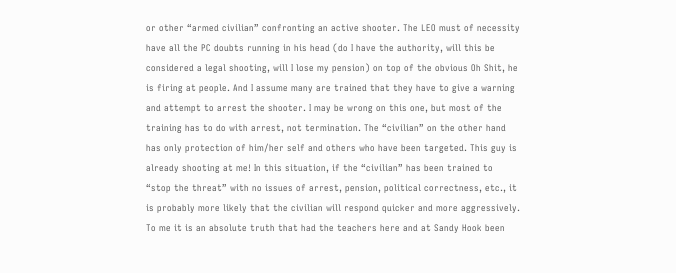or other “armed civilian” confronting an active shooter. The LEO must of necessity have all the PC doubts running in his head (do I have the authority, will this be considered a legal shooting, will I lose my pension) on top of the obvious Oh Shit, he is firing at people. And I assume many are trained that they have to give a warning and attempt to arrest the shooter. I may be wrong on this one, but most of the training has to do with arrest, not termination. The “civilian” on the other hand has only protection of him/her self and others who have been targeted. This guy is already shooting at me! In this situation, if the “civilian” has been trained to “stop the threat” with no issues of arrest, pension, political correctness, etc., it is probably more likely that the civilian will respond quicker and more aggressively. To me it is an absolute truth that had the teachers here and at Sandy Hook been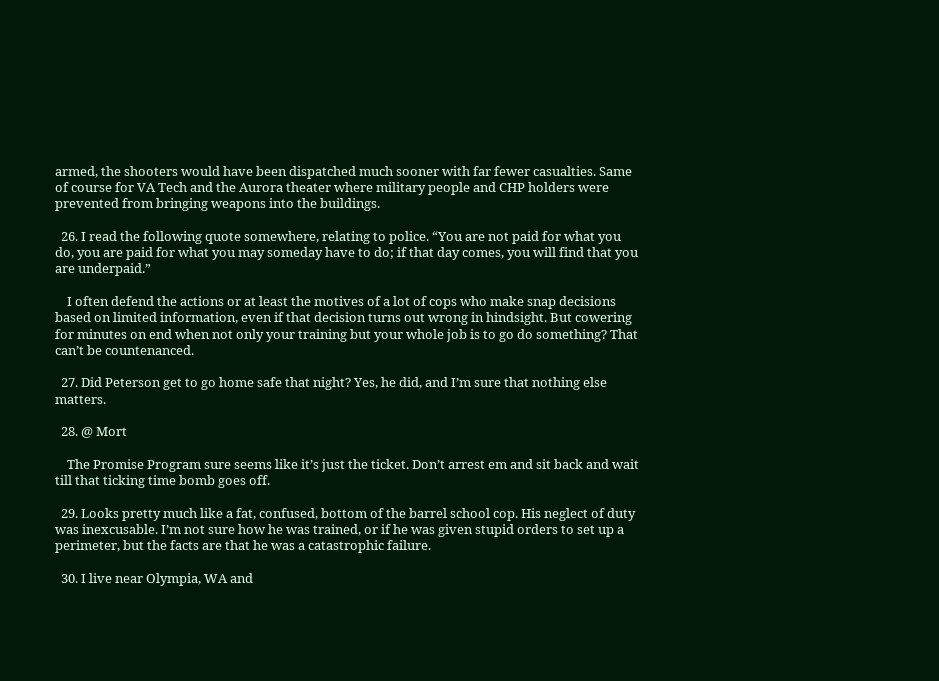armed, the shooters would have been dispatched much sooner with far fewer casualties. Same of course for VA Tech and the Aurora theater where military people and CHP holders were prevented from bringing weapons into the buildings.

  26. I read the following quote somewhere, relating to police. “You are not paid for what you do, you are paid for what you may someday have to do; if that day comes, you will find that you are underpaid.”

    I often defend the actions or at least the motives of a lot of cops who make snap decisions based on limited information, even if that decision turns out wrong in hindsight. But cowering for minutes on end when not only your training but your whole job is to go do something? That can’t be countenanced.

  27. Did Peterson get to go home safe that night? Yes, he did, and I’m sure that nothing else matters.

  28. @ Mort

    The Promise Program sure seems like it’s just the ticket. Don’t arrest em and sit back and wait till that ticking time bomb goes off.

  29. Looks pretty much like a fat, confused, bottom of the barrel school cop. His neglect of duty was inexcusable. I’m not sure how he was trained, or if he was given stupid orders to set up a perimeter, but the facts are that he was a catastrophic failure.

  30. I live near Olympia, WA and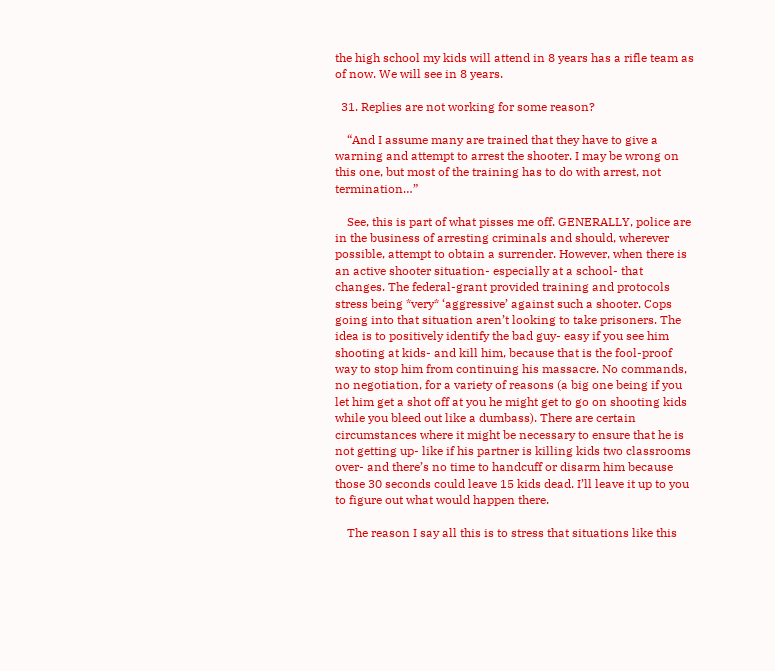the high school my kids will attend in 8 years has a rifle team as of now. We will see in 8 years.

  31. Replies are not working for some reason?

    “And I assume many are trained that they have to give a warning and attempt to arrest the shooter. I may be wrong on this one, but most of the training has to do with arrest, not termination…”

    See, this is part of what pisses me off. GENERALLY, police are in the business of arresting criminals and should, wherever possible, attempt to obtain a surrender. However, when there is an active shooter situation- especially at a school- that changes. The federal-grant provided training and protocols stress being *very* ‘aggressive’ against such a shooter. Cops going into that situation aren’t looking to take prisoners. The idea is to positively identify the bad guy- easy if you see him shooting at kids- and kill him, because that is the fool-proof way to stop him from continuing his massacre. No commands, no negotiation, for a variety of reasons (a big one being if you let him get a shot off at you he might get to go on shooting kids while you bleed out like a dumbass). There are certain circumstances where it might be necessary to ensure that he is not getting up- like if his partner is killing kids two classrooms over- and there’s no time to handcuff or disarm him because those 30 seconds could leave 15 kids dead. I’ll leave it up to you to figure out what would happen there.

    The reason I say all this is to stress that situations like this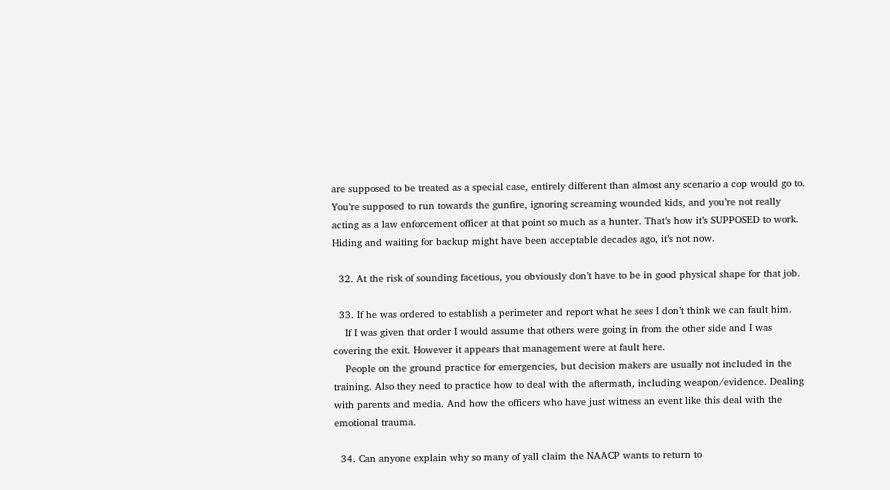are supposed to be treated as a special case, entirely different than almost any scenario a cop would go to. You’re supposed to run towards the gunfire, ignoring screaming wounded kids, and you’re not really acting as a law enforcement officer at that point so much as a hunter. That’s how it’s SUPPOSED to work. Hiding and waiting for backup might have been acceptable decades ago, it’s not now.

  32. At the risk of sounding facetious, you obviously don’t have to be in good physical shape for that job.

  33. If he was ordered to establish a perimeter and report what he sees I don’t think we can fault him.
    If I was given that order I would assume that others were going in from the other side and I was covering the exit. However it appears that management were at fault here.
    People on the ground practice for emergencies, but decision makers are usually not included in the training. Also they need to practice how to deal with the aftermath, including weapon/evidence. Dealing with parents and media. And how the officers who have just witness an event like this deal with the emotional trauma.

  34. Can anyone explain why so many of yall claim the NAACP wants to return to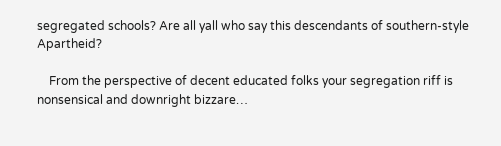segregated schools? Are all yall who say this descendants of southern-style Apartheid?

    From the perspective of decent educated folks your segregation riff is nonsensical and downright bizzare…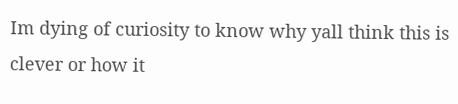Im dying of curiosity to know why yall think this is clever or how it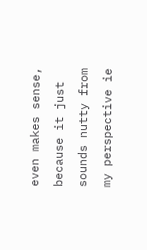even makes sense, because it just sounds nutty from my perspective ie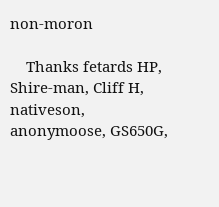non-moron

    Thanks fetards HP, Shire-man, Cliff H, nativeson, anonymoose, GS650G,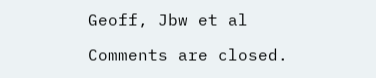Geoff, Jbw et al

Comments are closed.